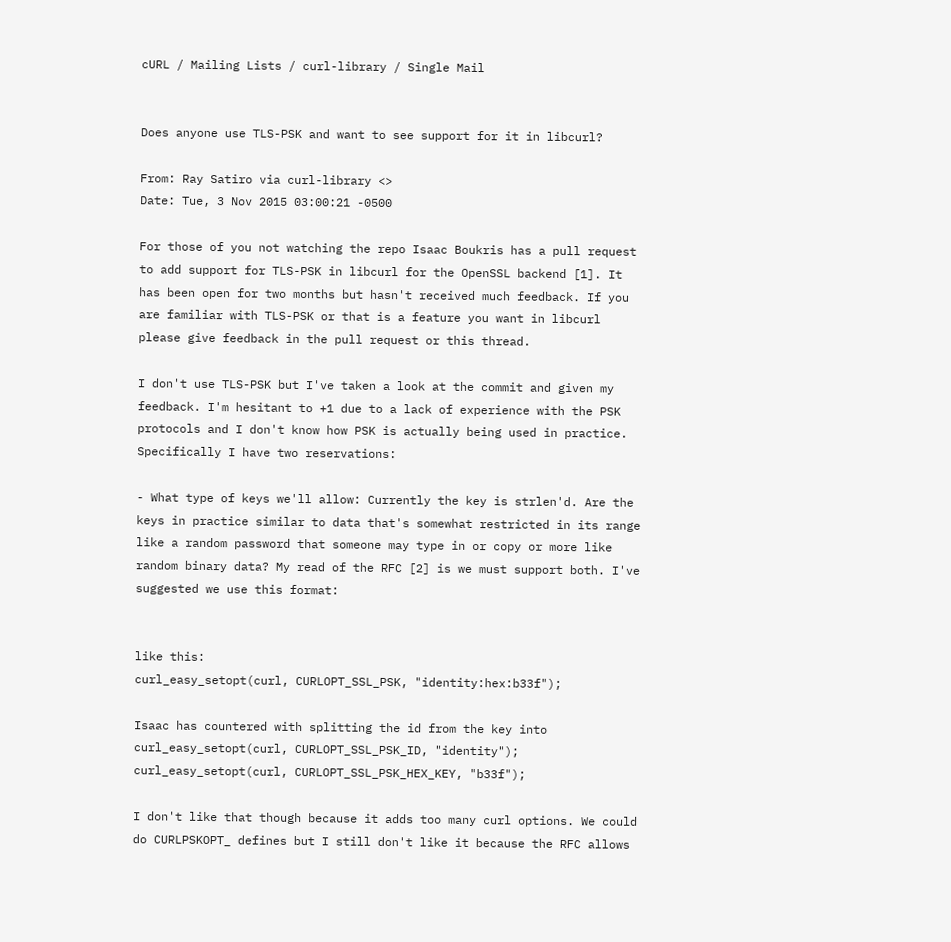cURL / Mailing Lists / curl-library / Single Mail


Does anyone use TLS-PSK and want to see support for it in libcurl?

From: Ray Satiro via curl-library <>
Date: Tue, 3 Nov 2015 03:00:21 -0500

For those of you not watching the repo Isaac Boukris has a pull request
to add support for TLS-PSK in libcurl for the OpenSSL backend [1]. It
has been open for two months but hasn't received much feedback. If you
are familiar with TLS-PSK or that is a feature you want in libcurl
please give feedback in the pull request or this thread.

I don't use TLS-PSK but I've taken a look at the commit and given my
feedback. I'm hesitant to +1 due to a lack of experience with the PSK
protocols and I don't know how PSK is actually being used in practice.
Specifically I have two reservations:

- What type of keys we'll allow: Currently the key is strlen'd. Are the
keys in practice similar to data that's somewhat restricted in its range
like a random password that someone may type in or copy or more like
random binary data? My read of the RFC [2] is we must support both. I've
suggested we use this format:


like this:
curl_easy_setopt(curl, CURLOPT_SSL_PSK, "identity:hex:b33f");

Isaac has countered with splitting the id from the key into
curl_easy_setopt(curl, CURLOPT_SSL_PSK_ID, "identity");
curl_easy_setopt(curl, CURLOPT_SSL_PSK_HEX_KEY, "b33f");

I don't like that though because it adds too many curl options. We could
do CURLPSKOPT_ defines but I still don't like it because the RFC allows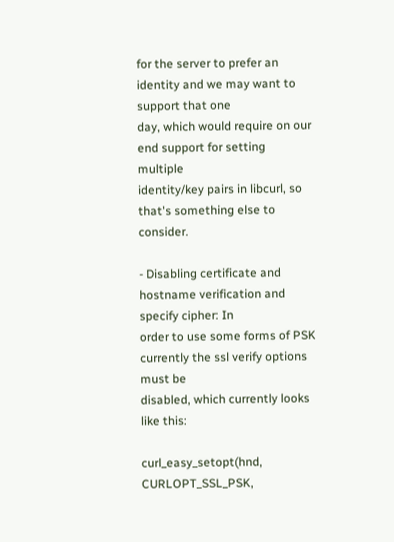for the server to prefer an identity and we may want to support that one
day, which would require on our end support for setting multiple
identity/key pairs in libcurl, so that's something else to consider.

- Disabling certificate and hostname verification and specify cipher: In
order to use some forms of PSK currently the ssl verify options must be
disabled, which currently looks like this:

curl_easy_setopt(hnd, CURLOPT_SSL_PSK,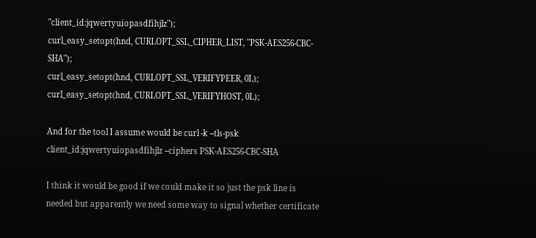"client_id:jqwertyuiopasdfihjlz");
curl_easy_setopt(hnd, CURLOPT_SSL_CIPHER_LIST, "PSK-AES256-CBC-SHA");
curl_easy_setopt(hnd, CURLOPT_SSL_VERIFYPEER, 0L);
curl_easy_setopt(hnd, CURLOPT_SSL_VERIFYHOST, 0L);

And for the tool I assume would be curl -k --tls-psk
client_id:jqwertyuiopasdfihjlz --ciphers PSK-AES256-CBC-SHA

I think it would be good if we could make it so just the psk line is
needed but apparently we need some way to signal whether certificate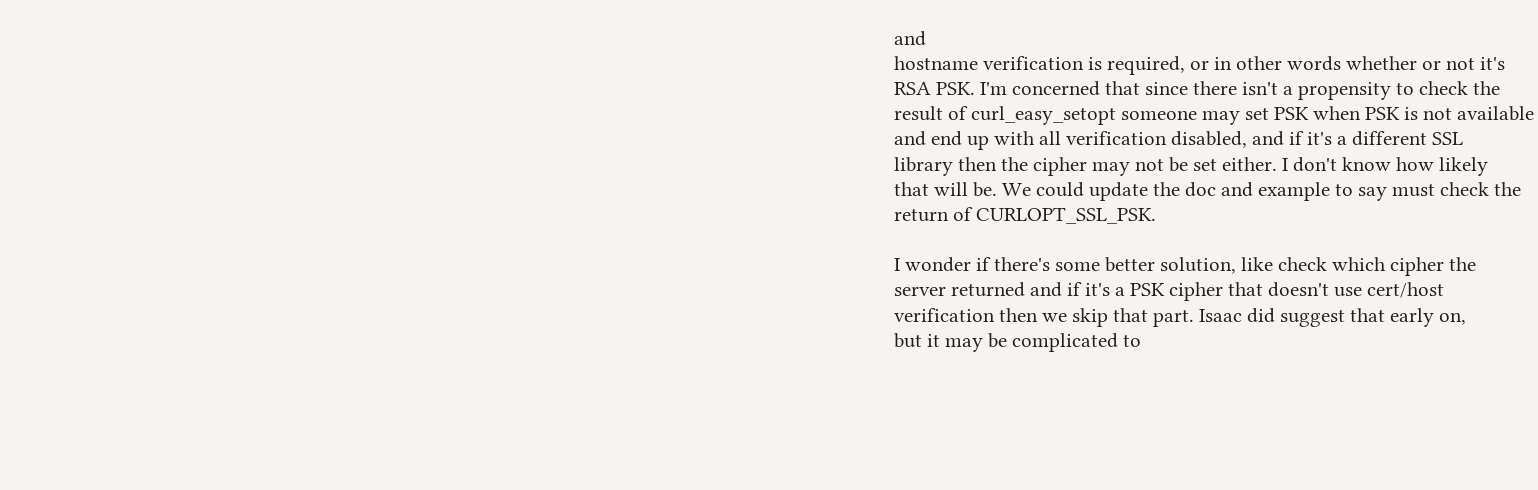and
hostname verification is required, or in other words whether or not it's
RSA PSK. I'm concerned that since there isn't a propensity to check the
result of curl_easy_setopt someone may set PSK when PSK is not available
and end up with all verification disabled, and if it's a different SSL
library then the cipher may not be set either. I don't know how likely
that will be. We could update the doc and example to say must check the
return of CURLOPT_SSL_PSK.

I wonder if there's some better solution, like check which cipher the
server returned and if it's a PSK cipher that doesn't use cert/host
verification then we skip that part. Isaac did suggest that early on,
but it may be complicated to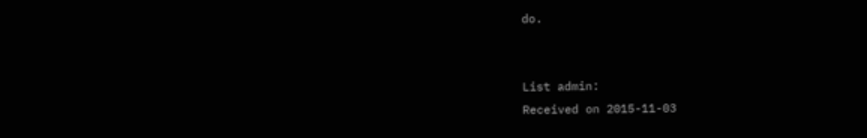do.


List admin:
Received on 2015-11-03